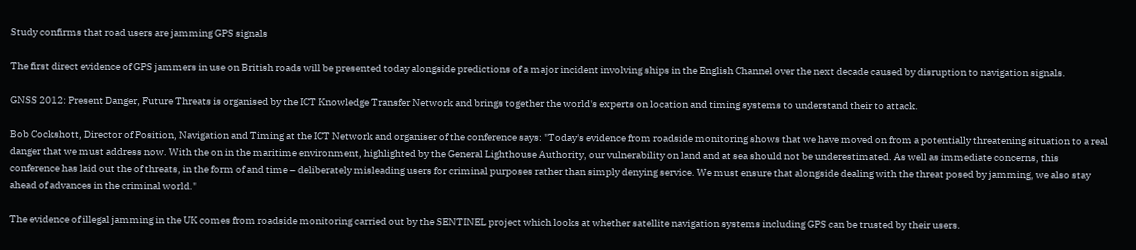Study confirms that road users are jamming GPS signals

The first direct evidence of GPS jammers in use on British roads will be presented today alongside predictions of a major incident involving ships in the English Channel over the next decade caused by disruption to navigation signals.

GNSS 2012: Present Danger, Future Threats is organised by the ICT Knowledge Transfer Network and brings together the world's experts on location and timing systems to understand their to attack.

Bob Cockshott, Director of Position, Navigation and Timing at the ICT Network and organiser of the conference says: "Today's evidence from roadside monitoring shows that we have moved on from a potentially threatening situation to a real danger that we must address now. With the on in the maritime environment, highlighted by the General Lighthouse Authority, our vulnerability on land and at sea should not be underestimated. As well as immediate concerns, this conference has laid out the of threats, in the form of and time – deliberately misleading users for criminal purposes rather than simply denying service. We must ensure that alongside dealing with the threat posed by jamming, we also stay ahead of advances in the criminal world."

The evidence of illegal jamming in the UK comes from roadside monitoring carried out by the SENTINEL project which looks at whether satellite navigation systems including GPS can be trusted by their users.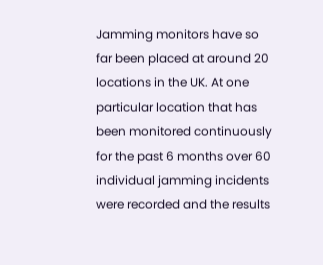Jamming monitors have so far been placed at around 20 locations in the UK. At one particular location that has been monitored continuously for the past 6 months over 60 individual jamming incidents were recorded and the results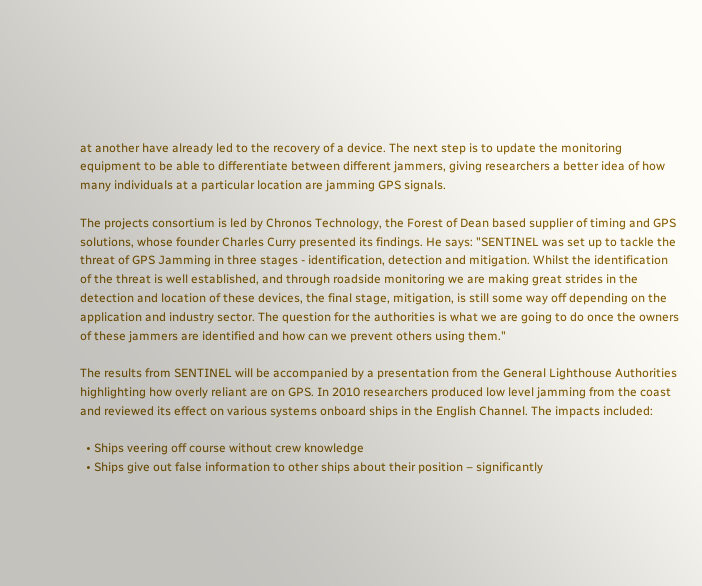at another have already led to the recovery of a device. The next step is to update the monitoring equipment to be able to differentiate between different jammers, giving researchers a better idea of how many individuals at a particular location are jamming GPS signals.

The projects consortium is led by Chronos Technology, the Forest of Dean based supplier of timing and GPS solutions, whose founder Charles Curry presented its findings. He says: "SENTINEL was set up to tackle the threat of GPS Jamming in three stages - identification, detection and mitigation. Whilst the identification of the threat is well established, and through roadside monitoring we are making great strides in the detection and location of these devices, the final stage, mitigation, is still some way off depending on the application and industry sector. The question for the authorities is what we are going to do once the owners of these jammers are identified and how can we prevent others using them."

The results from SENTINEL will be accompanied by a presentation from the General Lighthouse Authorities highlighting how overly reliant are on GPS. In 2010 researchers produced low level jamming from the coast and reviewed its effect on various systems onboard ships in the English Channel. The impacts included:

  • Ships veering off course without crew knowledge
  • Ships give out false information to other ships about their position – significantly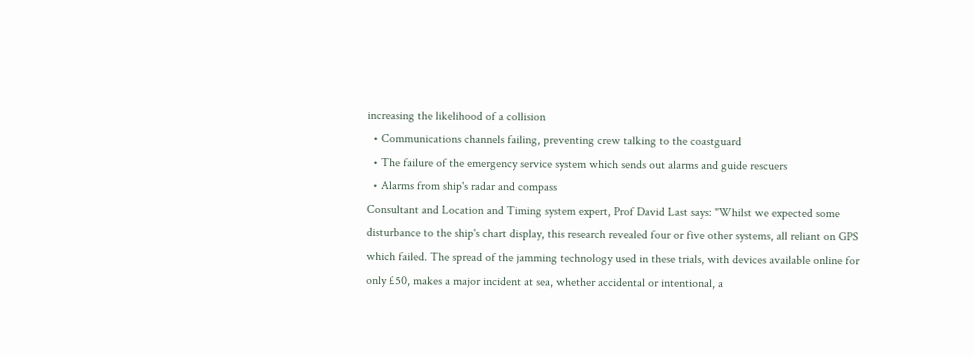increasing the likelihood of a collision
  • Communications channels failing, preventing crew talking to the coastguard
  • The failure of the emergency service system which sends out alarms and guide rescuers
  • Alarms from ship's radar and compass
Consultant and Location and Timing system expert, Prof David Last says: "Whilst we expected some disturbance to the ship's chart display, this research revealed four or five other systems, all reliant on GPS which failed. The spread of the jamming technology used in these trials, with devices available online for only £50, makes a major incident at sea, whether accidental or intentional, a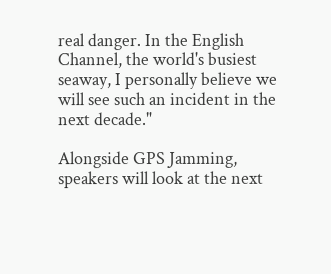real danger. In the English Channel, the world's busiest seaway, I personally believe we will see such an incident in the next decade."

Alongside GPS Jamming, speakers will look at the next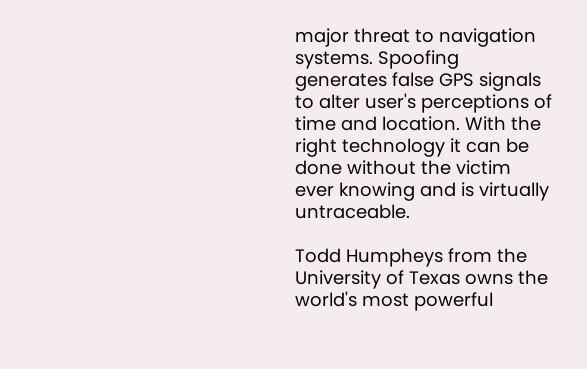major threat to navigation systems. Spoofing generates false GPS signals to alter user's perceptions of time and location. With the right technology it can be done without the victim ever knowing and is virtually untraceable.

Todd Humpheys from the University of Texas owns the world's most powerful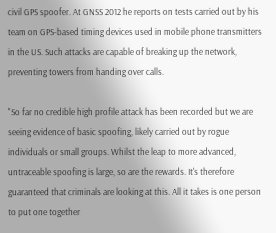civil GPS spoofer. At GNSS 2012 he reports on tests carried out by his team on GPS-based timing devices used in mobile phone transmitters in the US. Such attacks are capable of breaking up the network, preventing towers from handing over calls.

"So far no credible high profile attack has been recorded but we are seeing evidence of basic spoofing, likely carried out by rogue individuals or small groups. Whilst the leap to more advanced, untraceable spoofing is large, so are the rewards. It's therefore guaranteed that criminals are looking at this. All it takes is one person to put one together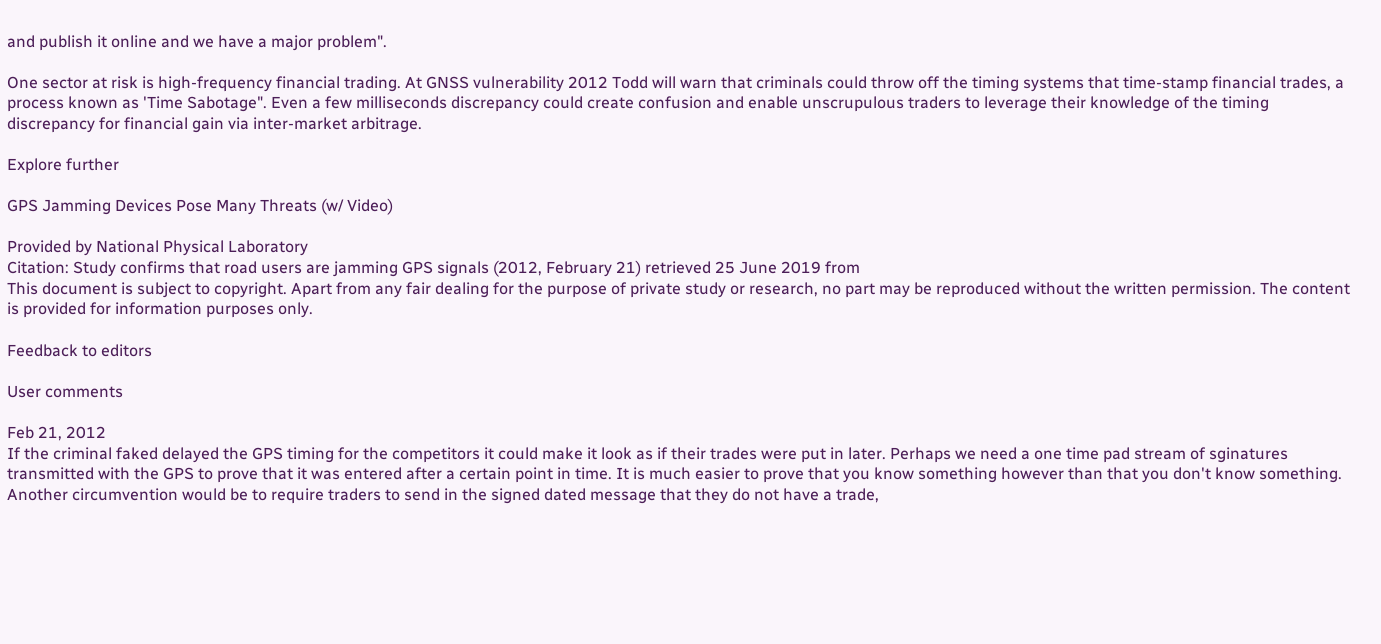and publish it online and we have a major problem".

One sector at risk is high-frequency financial trading. At GNSS vulnerability 2012 Todd will warn that criminals could throw off the timing systems that time-stamp financial trades, a process known as 'Time Sabotage". Even a few milliseconds discrepancy could create confusion and enable unscrupulous traders to leverage their knowledge of the timing discrepancy for financial gain via inter-market arbitrage.

Explore further

GPS Jamming Devices Pose Many Threats (w/ Video)

Provided by National Physical Laboratory
Citation: Study confirms that road users are jamming GPS signals (2012, February 21) retrieved 25 June 2019 from
This document is subject to copyright. Apart from any fair dealing for the purpose of private study or research, no part may be reproduced without the written permission. The content is provided for information purposes only.

Feedback to editors

User comments

Feb 21, 2012
If the criminal faked delayed the GPS timing for the competitors it could make it look as if their trades were put in later. Perhaps we need a one time pad stream of sginatures transmitted with the GPS to prove that it was entered after a certain point in time. It is much easier to prove that you know something however than that you don't know something. Another circumvention would be to require traders to send in the signed dated message that they do not have a trade,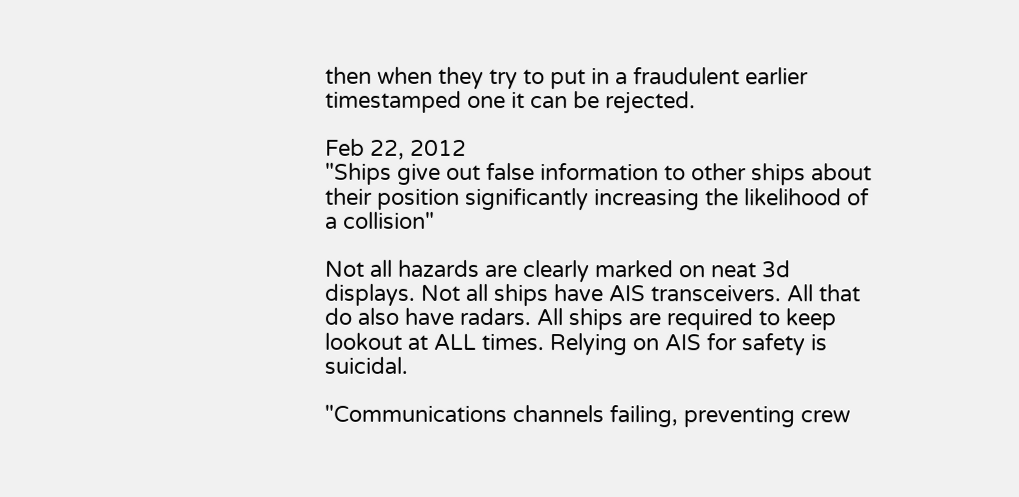then when they try to put in a fraudulent earlier timestamped one it can be rejected.

Feb 22, 2012
"Ships give out false information to other ships about their position significantly increasing the likelihood of a collision"

Not all hazards are clearly marked on neat 3d displays. Not all ships have AIS transceivers. All that do also have radars. All ships are required to keep lookout at ALL times. Relying on AIS for safety is suicidal.

"Communications channels failing, preventing crew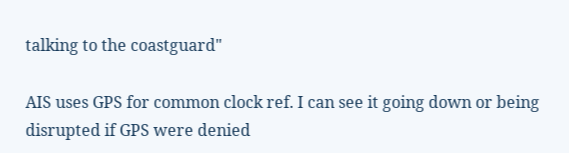talking to the coastguard"

AIS uses GPS for common clock ref. I can see it going down or being disrupted if GPS were denied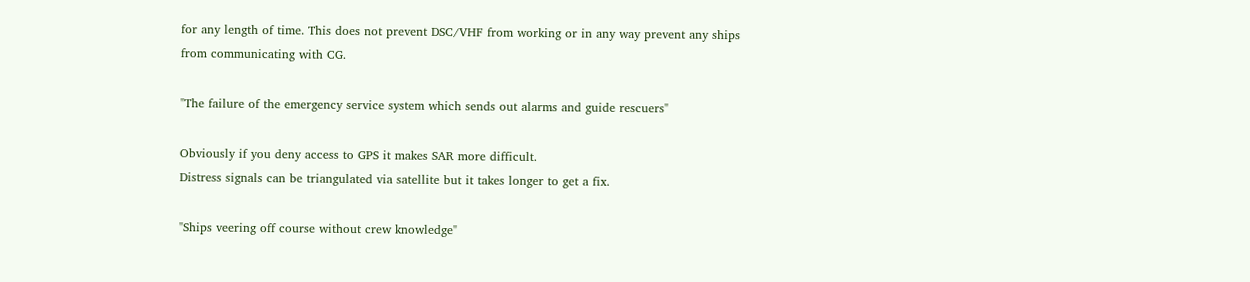for any length of time. This does not prevent DSC/VHF from working or in any way prevent any ships from communicating with CG.

"The failure of the emergency service system which sends out alarms and guide rescuers"

Obviously if you deny access to GPS it makes SAR more difficult.
Distress signals can be triangulated via satellite but it takes longer to get a fix.

"Ships veering off course without crew knowledge"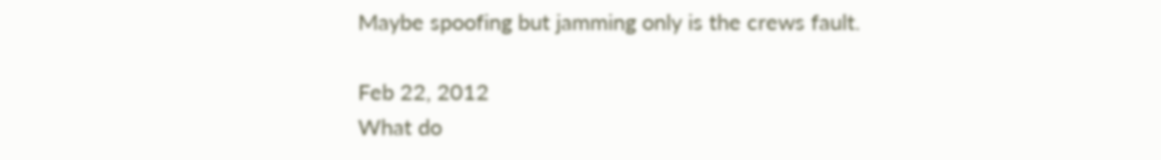Maybe spoofing but jamming only is the crews fault.

Feb 22, 2012
What do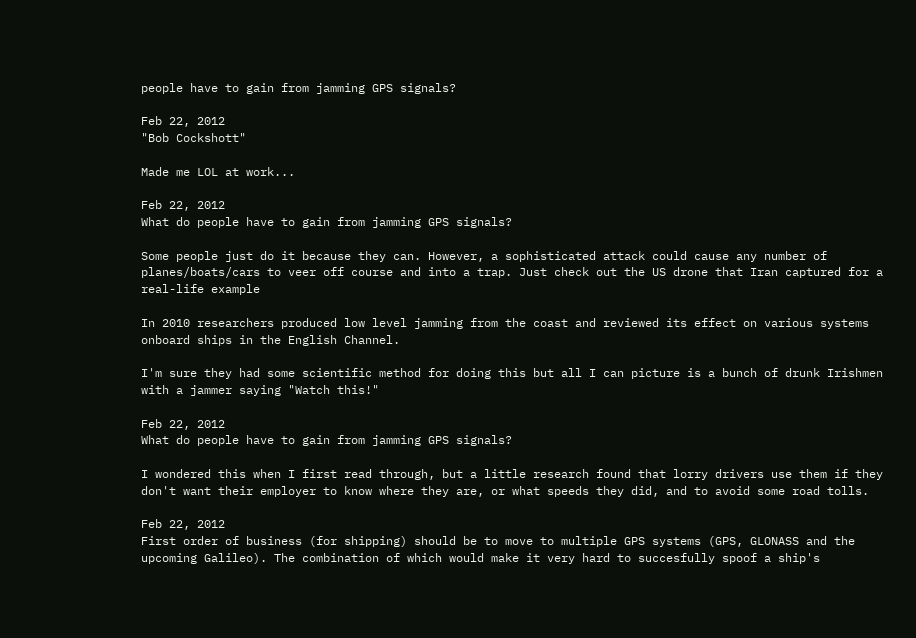people have to gain from jamming GPS signals?

Feb 22, 2012
"Bob Cockshott"

Made me LOL at work...

Feb 22, 2012
What do people have to gain from jamming GPS signals?

Some people just do it because they can. However, a sophisticated attack could cause any number of planes/boats/cars to veer off course and into a trap. Just check out the US drone that Iran captured for a real-life example

In 2010 researchers produced low level jamming from the coast and reviewed its effect on various systems onboard ships in the English Channel.

I'm sure they had some scientific method for doing this but all I can picture is a bunch of drunk Irishmen with a jammer saying "Watch this!"

Feb 22, 2012
What do people have to gain from jamming GPS signals?

I wondered this when I first read through, but a little research found that lorry drivers use them if they don't want their employer to know where they are, or what speeds they did, and to avoid some road tolls.

Feb 22, 2012
First order of business (for shipping) should be to move to multiple GPS systems (GPS, GLONASS and the upcoming Galileo). The combination of which would make it very hard to succesfully spoof a ship's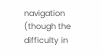navigation (though the difficulty in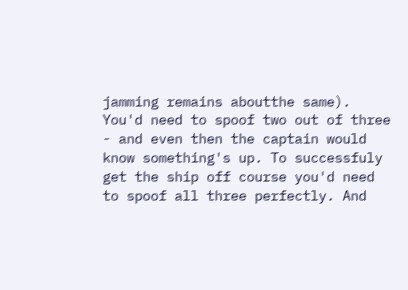jamming remains aboutthe same).
You'd need to spoof two out of three - and even then the captain would know something's up. To successfuly get the ship off course you'd need to spoof all three perfectly. And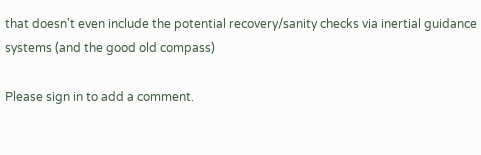that doesn't even include the potential recovery/sanity checks via inertial guidance systems (and the good old compass)

Please sign in to add a comment.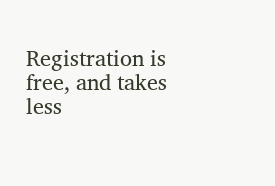Registration is free, and takes less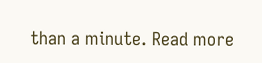than a minute. Read more